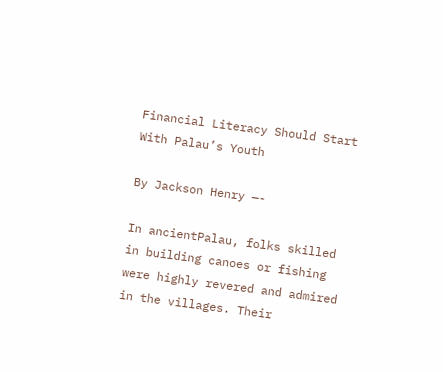Financial Literacy Should Start With Palau’s Youth

By Jackson Henry —-

In ancientPalau, folks skilled in building canoes or fishing were highly revered and admired in the villages. Their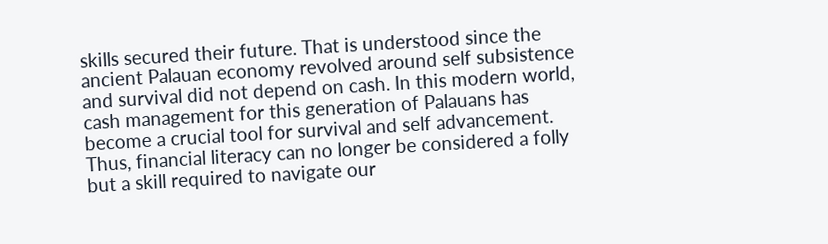skills secured their future. That is understood since the ancient Palauan economy revolved around self subsistence and survival did not depend on cash. In this modern world, cash management for this generation of Palauans has become a crucial tool for survival and self advancement. Thus, financial literacy can no longer be considered a folly but a skill required to navigate our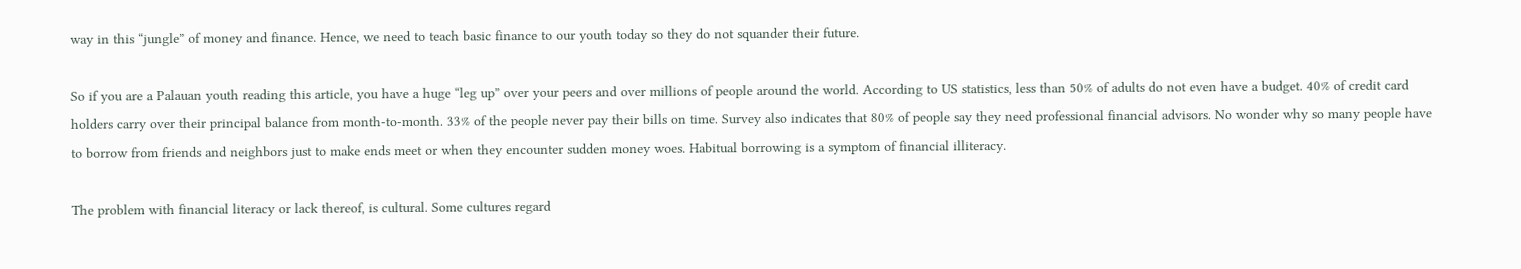way in this “jungle” of money and finance. Hence, we need to teach basic finance to our youth today so they do not squander their future.

So if you are a Palauan youth reading this article, you have a huge “leg up” over your peers and over millions of people around the world. According to US statistics, less than 50% of adults do not even have a budget. 40% of credit card holders carry over their principal balance from month-to-month. 33% of the people never pay their bills on time. Survey also indicates that 80% of people say they need professional financial advisors. No wonder why so many people have to borrow from friends and neighbors just to make ends meet or when they encounter sudden money woes. Habitual borrowing is a symptom of financial illiteracy.

The problem with financial literacy or lack thereof, is cultural. Some cultures regard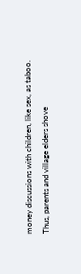money discussions with children, like sex, as taboo. Thus, parents and village elders shove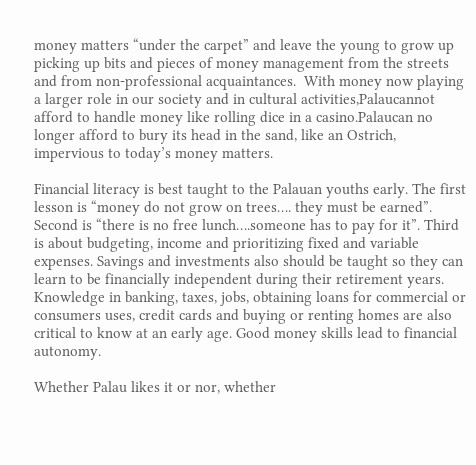money matters “under the carpet” and leave the young to grow up picking up bits and pieces of money management from the streets and from non-professional acquaintances.  With money now playing a larger role in our society and in cultural activities,Palaucannot afford to handle money like rolling dice in a casino.Palaucan no longer afford to bury its head in the sand, like an Ostrich, impervious to today’s money matters.

Financial literacy is best taught to the Palauan youths early. The first lesson is “money do not grow on trees…. they must be earned”. Second is “there is no free lunch….someone has to pay for it”. Third is about budgeting, income and prioritizing fixed and variable expenses. Savings and investments also should be taught so they can learn to be financially independent during their retirement years. Knowledge in banking, taxes, jobs, obtaining loans for commercial or consumers uses, credit cards and buying or renting homes are also critical to know at an early age. Good money skills lead to financial autonomy.

Whether Palau likes it or nor, whether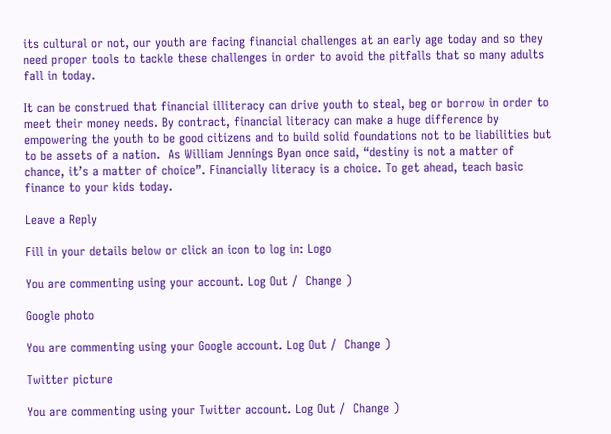its cultural or not, our youth are facing financial challenges at an early age today and so they need proper tools to tackle these challenges in order to avoid the pitfalls that so many adults fall in today.

It can be construed that financial illiteracy can drive youth to steal, beg or borrow in order to meet their money needs. By contract, financial literacy can make a huge difference by empowering the youth to be good citizens and to build solid foundations not to be liabilities but to be assets of a nation.  As William Jennings Byan once said, “destiny is not a matter of chance, it’s a matter of choice”. Financially literacy is a choice. To get ahead, teach basic finance to your kids today.

Leave a Reply

Fill in your details below or click an icon to log in: Logo

You are commenting using your account. Log Out /  Change )

Google photo

You are commenting using your Google account. Log Out /  Change )

Twitter picture

You are commenting using your Twitter account. Log Out /  Change )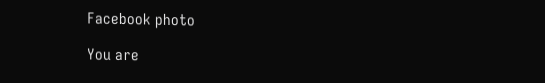Facebook photo

You are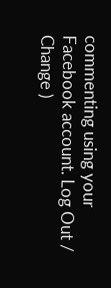commenting using your Facebook account. Log Out /  Change )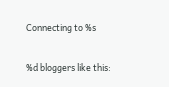Connecting to %s

%d bloggers like this: